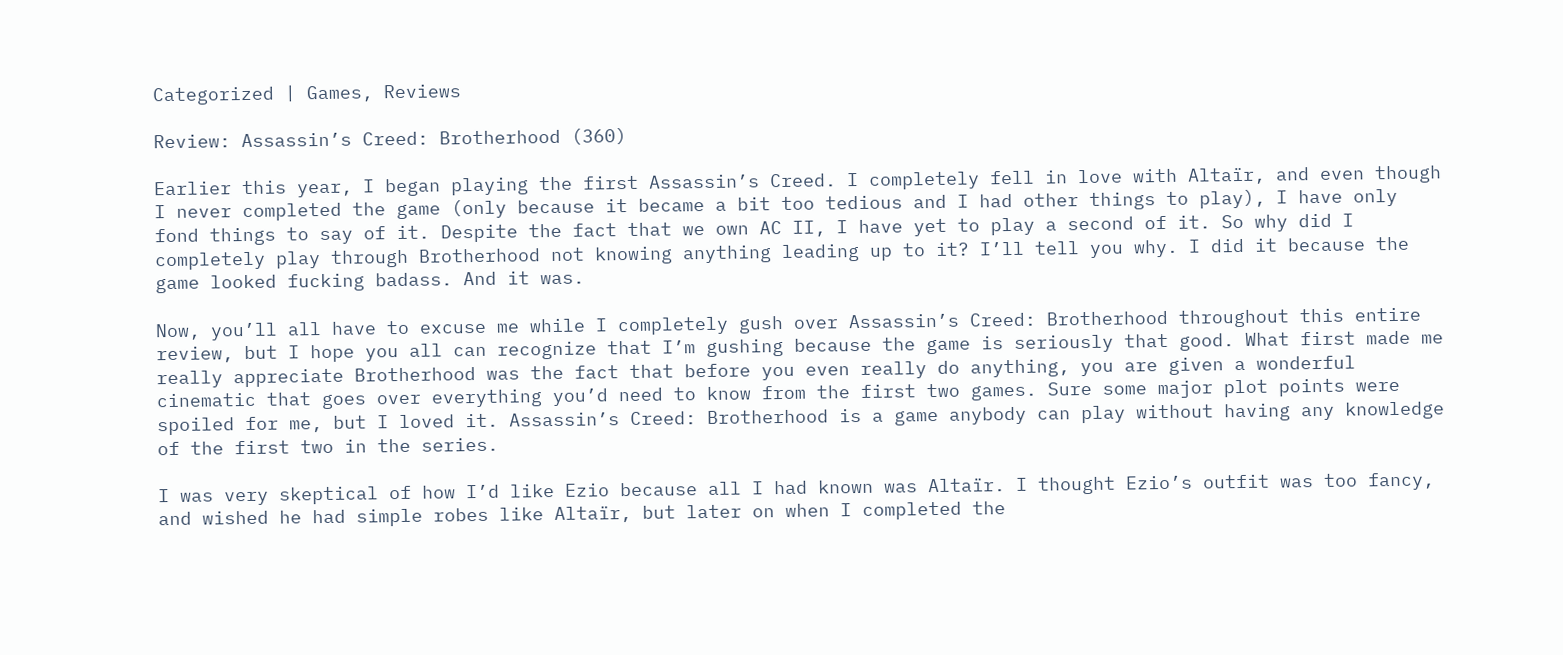Categorized | Games, Reviews

Review: Assassin’s Creed: Brotherhood (360)

Earlier this year, I began playing the first Assassin’s Creed. I completely fell in love with Altaïr, and even though I never completed the game (only because it became a bit too tedious and I had other things to play), I have only fond things to say of it. Despite the fact that we own AC II, I have yet to play a second of it. So why did I completely play through Brotherhood not knowing anything leading up to it? I’ll tell you why. I did it because the game looked fucking badass. And it was.

Now, you’ll all have to excuse me while I completely gush over Assassin’s Creed: Brotherhood throughout this entire review, but I hope you all can recognize that I’m gushing because the game is seriously that good. What first made me really appreciate Brotherhood was the fact that before you even really do anything, you are given a wonderful cinematic that goes over everything you’d need to know from the first two games. Sure some major plot points were spoiled for me, but I loved it. Assassin’s Creed: Brotherhood is a game anybody can play without having any knowledge of the first two in the series.

I was very skeptical of how I’d like Ezio because all I had known was Altaïr. I thought Ezio’s outfit was too fancy, and wished he had simple robes like Altaïr, but later on when I completed the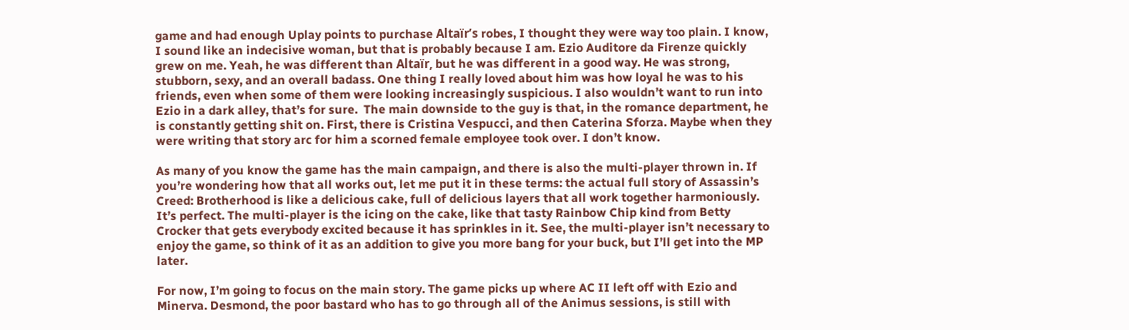game and had enough Uplay points to purchase Altaïr’s robes, I thought they were way too plain. I know, I sound like an indecisive woman, but that is probably because I am. Ezio Auditore da Firenze quickly grew on me. Yeah, he was different than Altaïr, but he was different in a good way. He was strong, stubborn, sexy, and an overall badass. One thing I really loved about him was how loyal he was to his friends, even when some of them were looking increasingly suspicious. I also wouldn’t want to run into Ezio in a dark alley, that’s for sure.  The main downside to the guy is that, in the romance department, he is constantly getting shit on. First, there is Cristina Vespucci, and then Caterina Sforza. Maybe when they were writing that story arc for him a scorned female employee took over. I don’t know.

As many of you know the game has the main campaign, and there is also the multi-player thrown in. If you’re wondering how that all works out, let me put it in these terms: the actual full story of Assassin’s Creed: Brotherhood is like a delicious cake, full of delicious layers that all work together harmoniously. It’s perfect. The multi-player is the icing on the cake, like that tasty Rainbow Chip kind from Betty Crocker that gets everybody excited because it has sprinkles in it. See, the multi-player isn’t necessary to enjoy the game, so think of it as an addition to give you more bang for your buck, but I’ll get into the MP later.

For now, I’m going to focus on the main story. The game picks up where AC II left off with Ezio and Minerva. Desmond, the poor bastard who has to go through all of the Animus sessions, is still with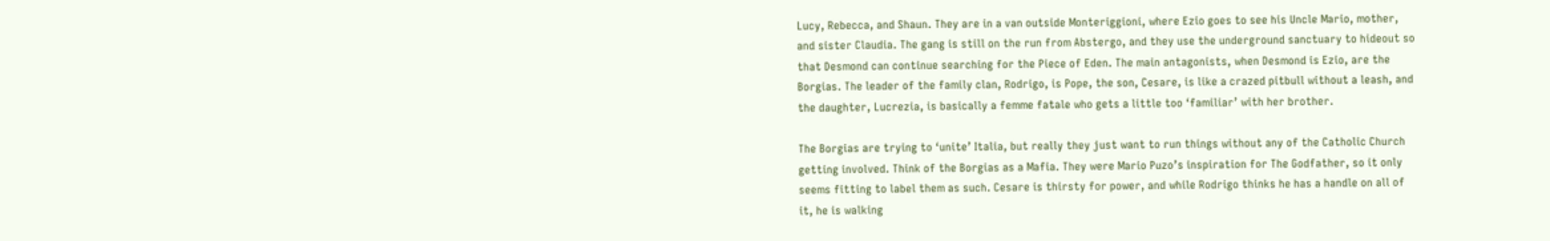Lucy, Rebecca, and Shaun. They are in a van outside Monteriggioni, where Ezio goes to see his Uncle Mario, mother, and sister Claudia. The gang is still on the run from Abstergo, and they use the underground sanctuary to hideout so that Desmond can continue searching for the Piece of Eden. The main antagonists, when Desmond is Ezio, are the Borgias. The leader of the family clan, Rodrigo, is Pope, the son, Cesare, is like a crazed pitbull without a leash, and the daughter, Lucrezia, is basically a femme fatale who gets a little too ‘familiar’ with her brother.

The Borgias are trying to ‘unite’ Italia, but really they just want to run things without any of the Catholic Church getting involved. Think of the Borgias as a Mafia. They were Mario Puzo’s inspiration for The Godfather, so it only seems fitting to label them as such. Cesare is thirsty for power, and while Rodrigo thinks he has a handle on all of it, he is walking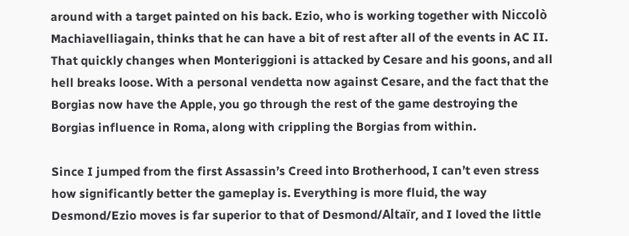around with a target painted on his back. Ezio, who is working together with Niccolò Machiavelliagain, thinks that he can have a bit of rest after all of the events in AC II. That quickly changes when Monteriggioni is attacked by Cesare and his goons, and all hell breaks loose. With a personal vendetta now against Cesare, and the fact that the Borgias now have the Apple, you go through the rest of the game destroying the Borgias influence in Roma, along with crippling the Borgias from within.

Since I jumped from the first Assassin’s Creed into Brotherhood, I can’t even stress how significantly better the gameplay is. Everything is more fluid, the way Desmond/Ezio moves is far superior to that of Desmond/Altaïr, and I loved the little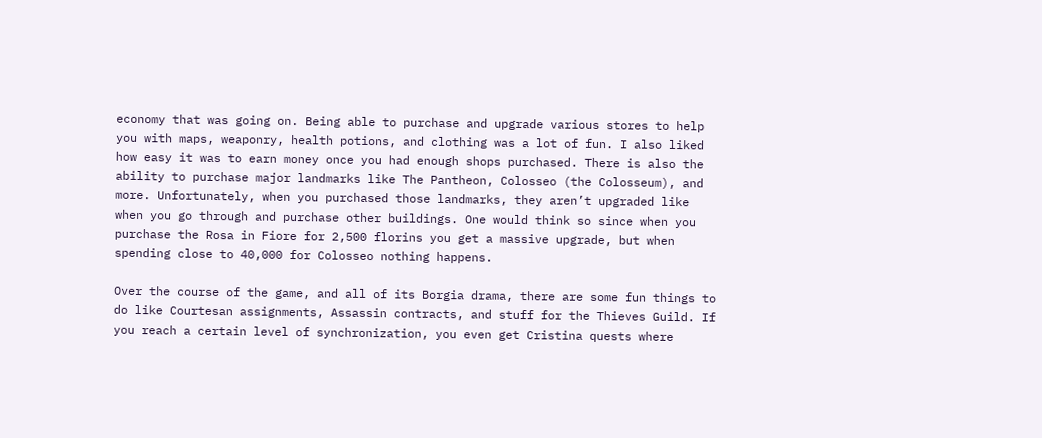economy that was going on. Being able to purchase and upgrade various stores to help you with maps, weaponry, health potions, and clothing was a lot of fun. I also liked how easy it was to earn money once you had enough shops purchased. There is also the ability to purchase major landmarks like The Pantheon, Colosseo (the Colosseum), and more. Unfortunately, when you purchased those landmarks, they aren’t upgraded like when you go through and purchase other buildings. One would think so since when you purchase the Rosa in Fiore for 2,500 florins you get a massive upgrade, but when spending close to 40,000 for Colosseo nothing happens.

Over the course of the game, and all of its Borgia drama, there are some fun things to do like Courtesan assignments, Assassin contracts, and stuff for the Thieves Guild. If you reach a certain level of synchronization, you even get Cristina quests where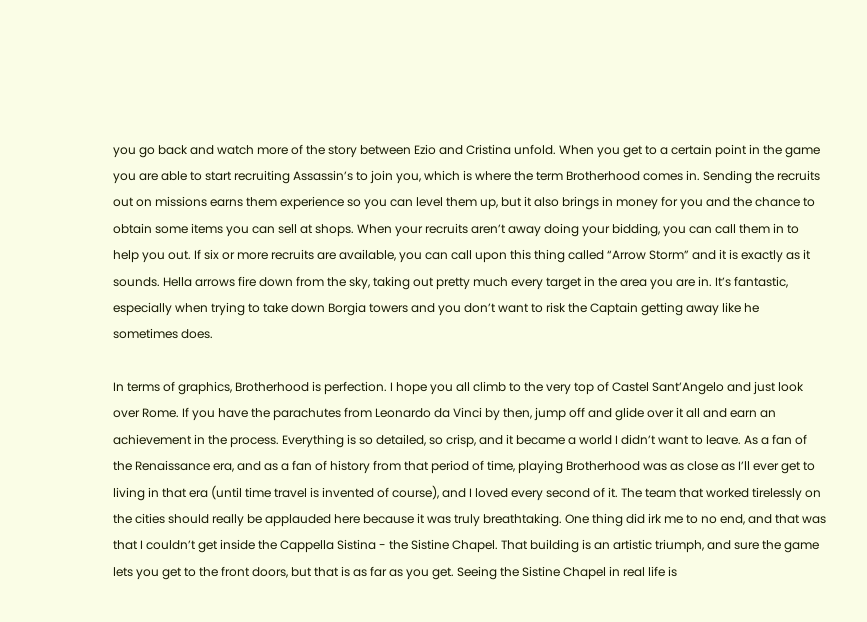you go back and watch more of the story between Ezio and Cristina unfold. When you get to a certain point in the game you are able to start recruiting Assassin’s to join you, which is where the term Brotherhood comes in. Sending the recruits out on missions earns them experience so you can level them up, but it also brings in money for you and the chance to obtain some items you can sell at shops. When your recruits aren’t away doing your bidding, you can call them in to help you out. If six or more recruits are available, you can call upon this thing called “Arrow Storm” and it is exactly as it sounds. Hella arrows fire down from the sky, taking out pretty much every target in the area you are in. It’s fantastic, especially when trying to take down Borgia towers and you don’t want to risk the Captain getting away like he sometimes does.

In terms of graphics, Brotherhood is perfection. I hope you all climb to the very top of Castel Sant’Angelo and just look over Rome. If you have the parachutes from Leonardo da Vinci by then, jump off and glide over it all and earn an achievement in the process. Everything is so detailed, so crisp, and it became a world I didn’t want to leave. As a fan of the Renaissance era, and as a fan of history from that period of time, playing Brotherhood was as close as I’ll ever get to living in that era (until time travel is invented of course), and I loved every second of it. The team that worked tirelessly on the cities should really be applauded here because it was truly breathtaking. One thing did irk me to no end, and that was that I couldn’t get inside the Cappella Sistina - the Sistine Chapel. That building is an artistic triumph, and sure the game lets you get to the front doors, but that is as far as you get. Seeing the Sistine Chapel in real life is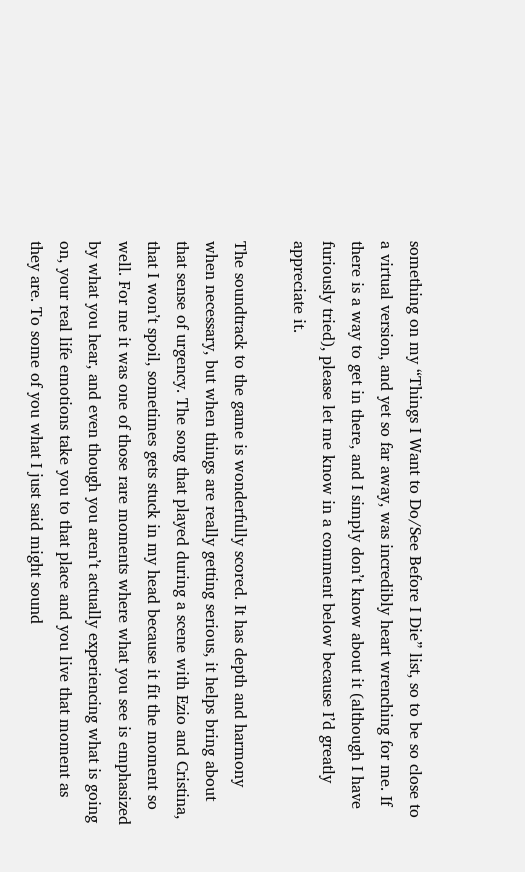something on my “Things I Want to Do/See Before I Die” list, so to be so close to a virtual version, and yet so far away, was incredibly heart wrenching for me. If there is a way to get in there, and I simply don’t know about it (although I have furiously tried), please let me know in a comment below because I’d greatly appreciate it.

The soundtrack to the game is wonderfully scored. It has depth and harmony when necessary, but when things are really getting serious, it helps bring about that sense of urgency. The song that played during a scene with Ezio and Cristina, that I won’t spoil, sometimes gets stuck in my head because it fit the moment so well. For me it was one of those rare moments where what you see is emphasized by what you hear, and even though you aren’t actually experiencing what is going on, your real life emotions take you to that place and you live that moment as they are. To some of you what I just said might sound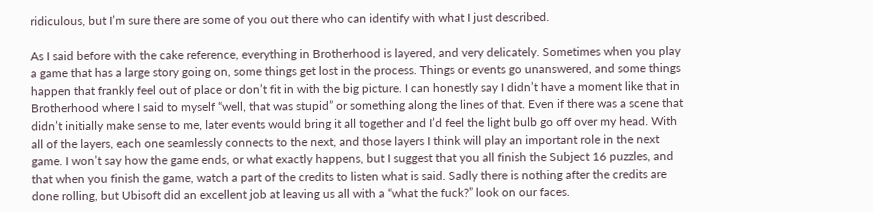ridiculous, but I’m sure there are some of you out there who can identify with what I just described.

As I said before with the cake reference, everything in Brotherhood is layered, and very delicately. Sometimes when you play a game that has a large story going on, some things get lost in the process. Things or events go unanswered, and some things happen that frankly feel out of place or don’t fit in with the big picture. I can honestly say I didn’t have a moment like that in Brotherhood where I said to myself “well, that was stupid” or something along the lines of that. Even if there was a scene that didn’t initially make sense to me, later events would bring it all together and I’d feel the light bulb go off over my head. With all of the layers, each one seamlessly connects to the next, and those layers I think will play an important role in the next game. I won’t say how the game ends, or what exactly happens, but I suggest that you all finish the Subject 16 puzzles, and that when you finish the game, watch a part of the credits to listen what is said. Sadly there is nothing after the credits are done rolling, but Ubisoft did an excellent job at leaving us all with a “what the fuck?” look on our faces.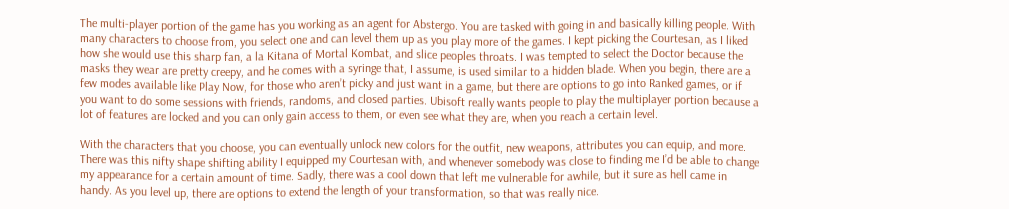The multi-player portion of the game has you working as an agent for Abstergo. You are tasked with going in and basically killing people. With many characters to choose from, you select one and can level them up as you play more of the games. I kept picking the Courtesan, as I liked how she would use this sharp fan, a la Kitana of Mortal Kombat, and slice peoples throats. I was tempted to select the Doctor because the masks they wear are pretty creepy, and he comes with a syringe that, I assume, is used similar to a hidden blade. When you begin, there are a few modes available like Play Now, for those who aren’t picky and just want in a game, but there are options to go into Ranked games, or if you want to do some sessions with friends, randoms, and closed parties. Ubisoft really wants people to play the multiplayer portion because a lot of features are locked and you can only gain access to them, or even see what they are, when you reach a certain level.

With the characters that you choose, you can eventually unlock new colors for the outfit, new weapons, attributes you can equip, and more. There was this nifty shape shifting ability I equipped my Courtesan with, and whenever somebody was close to finding me I’d be able to change my appearance for a certain amount of time. Sadly, there was a cool down that left me vulnerable for awhile, but it sure as hell came in handy. As you level up, there are options to extend the length of your transformation, so that was really nice.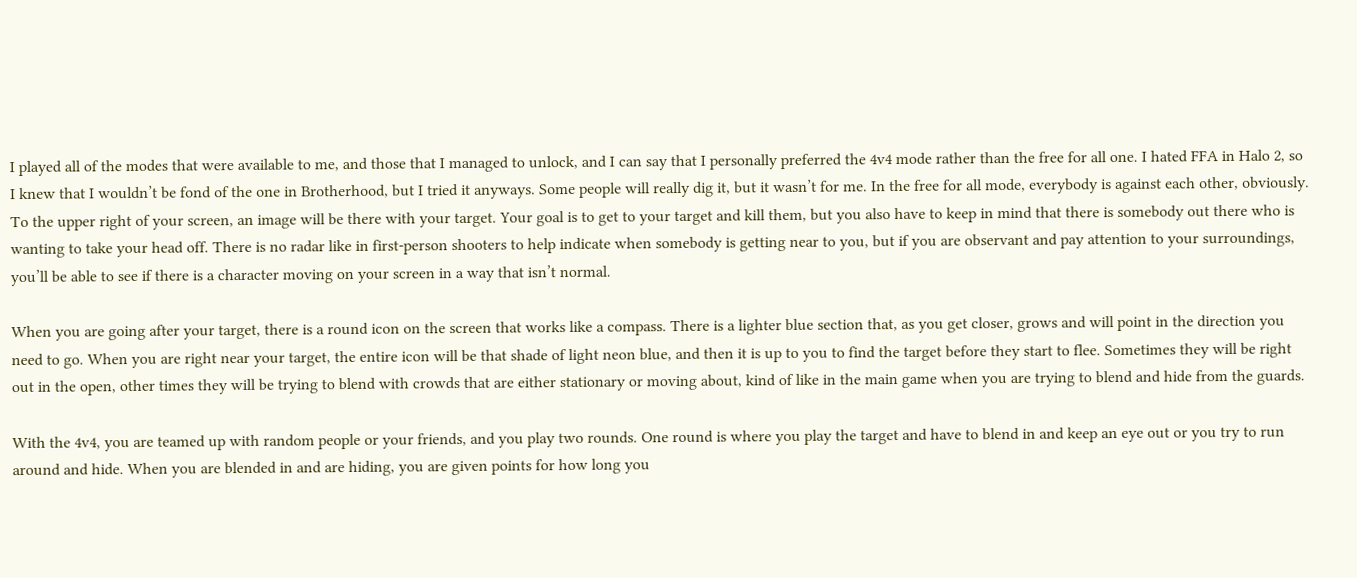I played all of the modes that were available to me, and those that I managed to unlock, and I can say that I personally preferred the 4v4 mode rather than the free for all one. I hated FFA in Halo 2, so I knew that I wouldn’t be fond of the one in Brotherhood, but I tried it anyways. Some people will really dig it, but it wasn’t for me. In the free for all mode, everybody is against each other, obviously. To the upper right of your screen, an image will be there with your target. Your goal is to get to your target and kill them, but you also have to keep in mind that there is somebody out there who is wanting to take your head off. There is no radar like in first-person shooters to help indicate when somebody is getting near to you, but if you are observant and pay attention to your surroundings, you’ll be able to see if there is a character moving on your screen in a way that isn’t normal.

When you are going after your target, there is a round icon on the screen that works like a compass. There is a lighter blue section that, as you get closer, grows and will point in the direction you need to go. When you are right near your target, the entire icon will be that shade of light neon blue, and then it is up to you to find the target before they start to flee. Sometimes they will be right out in the open, other times they will be trying to blend with crowds that are either stationary or moving about, kind of like in the main game when you are trying to blend and hide from the guards.

With the 4v4, you are teamed up with random people or your friends, and you play two rounds. One round is where you play the target and have to blend in and keep an eye out or you try to run around and hide. When you are blended in and are hiding, you are given points for how long you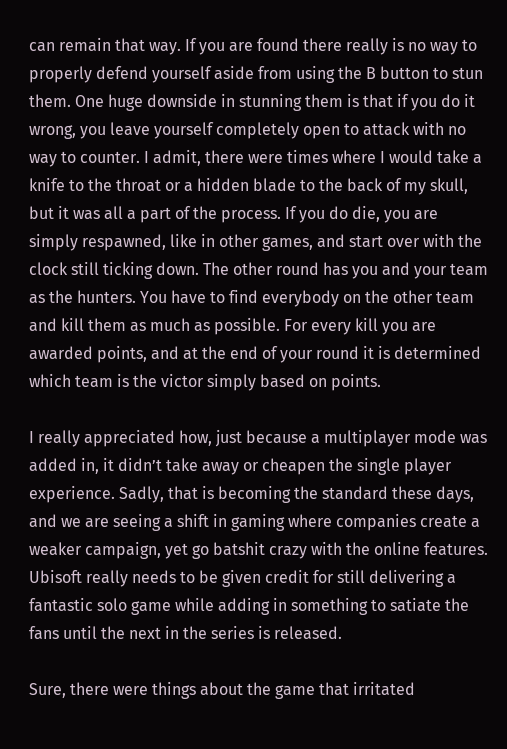can remain that way. If you are found there really is no way to properly defend yourself aside from using the B button to stun them. One huge downside in stunning them is that if you do it wrong, you leave yourself completely open to attack with no way to counter. I admit, there were times where I would take a knife to the throat or a hidden blade to the back of my skull, but it was all a part of the process. If you do die, you are simply respawned, like in other games, and start over with the clock still ticking down. The other round has you and your team as the hunters. You have to find everybody on the other team and kill them as much as possible. For every kill you are awarded points, and at the end of your round it is determined which team is the victor simply based on points.

I really appreciated how, just because a multiplayer mode was added in, it didn’t take away or cheapen the single player experience. Sadly, that is becoming the standard these days, and we are seeing a shift in gaming where companies create a weaker campaign, yet go batshit crazy with the online features. Ubisoft really needs to be given credit for still delivering a fantastic solo game while adding in something to satiate the fans until the next in the series is released.

Sure, there were things about the game that irritated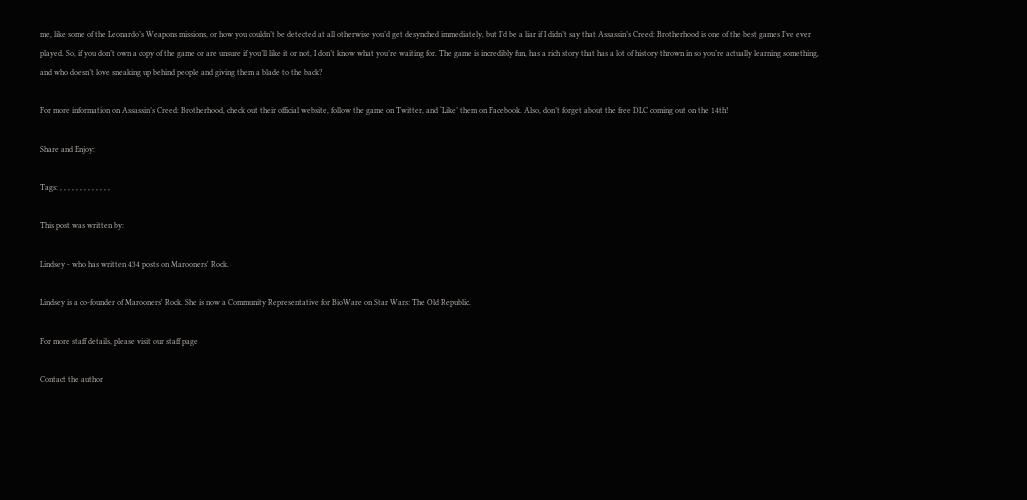me, like some of the Leonardo’s Weapons missions, or how you couldn’t be detected at all otherwise you’d get desynched immediately, but I’d be a liar if I didn’t say that Assassin’s Creed: Brotherhood is one of the best games I’ve ever played. So, if you don’t own a copy of the game or are unsure if you’ll like it or not, I don’t know what you’re waiting for. The game is incredibly fun, has a rich story that has a lot of history thrown in so you’re actually learning something, and who doesn’t love sneaking up behind people and giving them a blade to the back?

For more information on Assassin’s Creed: Brotherhood, check out their official website, follow the game on Twitter, and ‘Like’ them on Facebook. Also, don’t forget about the free DLC coming out on the 14th!

Share and Enjoy:

Tags: , , , , , , , , , , , , ,

This post was written by:

Lindsey - who has written 434 posts on Marooners' Rock.

Lindsey is a co-founder of Marooners' Rock. She is now a Community Representative for BioWare on Star Wars: The Old Republic.

For more staff details, please visit our staff page

Contact the author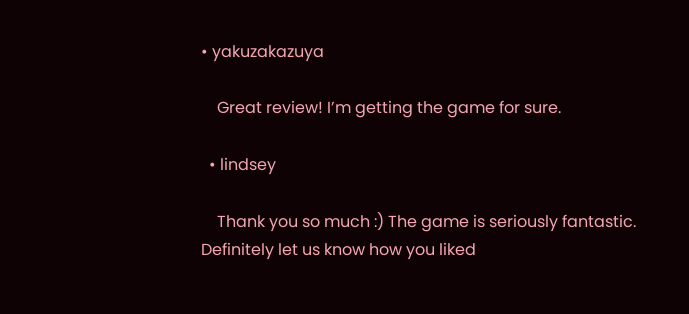• yakuzakazuya

    Great review! I’m getting the game for sure.

  • lindsey

    Thank you so much :) The game is seriously fantastic. Definitely let us know how you liked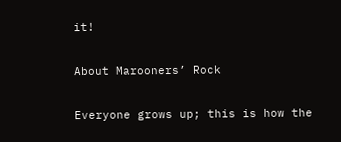it!

About Marooners’ Rock

Everyone grows up; this is how the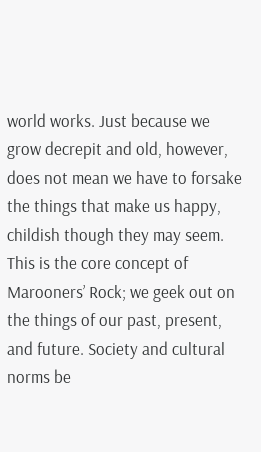world works. Just because we grow decrepit and old, however, does not mean we have to forsake the things that make us happy, childish though they may seem. This is the core concept of Marooners’ Rock; we geek out on the things of our past, present, and future. Society and cultural norms be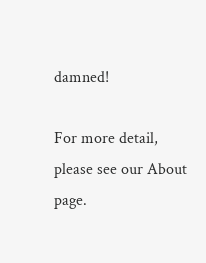damned!

For more detail, please see our About page.